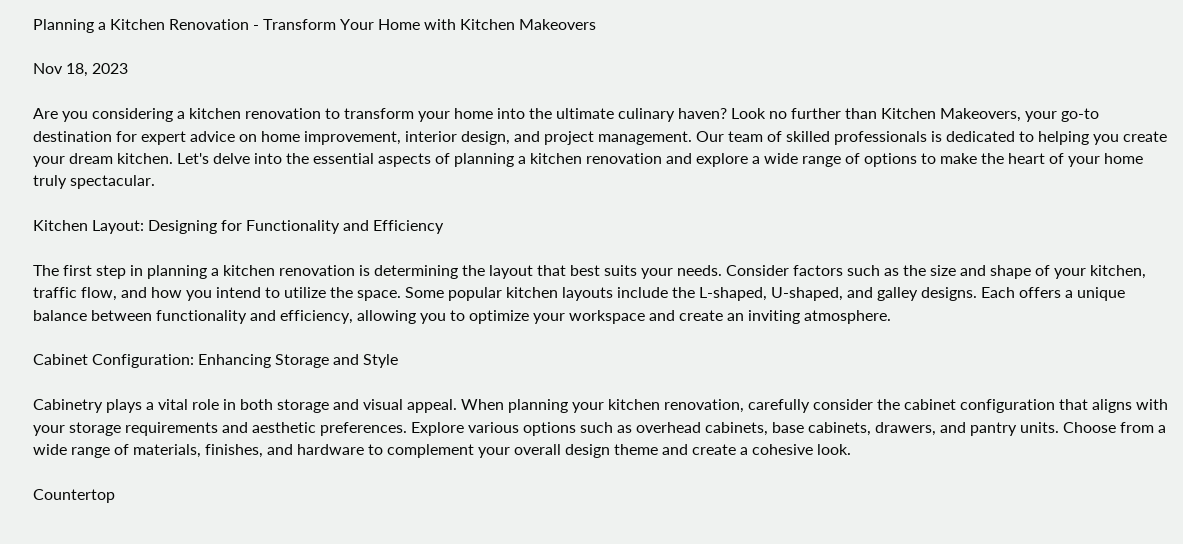Planning a Kitchen Renovation - Transform Your Home with Kitchen Makeovers

Nov 18, 2023

Are you considering a kitchen renovation to transform your home into the ultimate culinary haven? Look no further than Kitchen Makeovers, your go-to destination for expert advice on home improvement, interior design, and project management. Our team of skilled professionals is dedicated to helping you create your dream kitchen. Let's delve into the essential aspects of planning a kitchen renovation and explore a wide range of options to make the heart of your home truly spectacular.

Kitchen Layout: Designing for Functionality and Efficiency

The first step in planning a kitchen renovation is determining the layout that best suits your needs. Consider factors such as the size and shape of your kitchen, traffic flow, and how you intend to utilize the space. Some popular kitchen layouts include the L-shaped, U-shaped, and galley designs. Each offers a unique balance between functionality and efficiency, allowing you to optimize your workspace and create an inviting atmosphere.

Cabinet Configuration: Enhancing Storage and Style

Cabinetry plays a vital role in both storage and visual appeal. When planning your kitchen renovation, carefully consider the cabinet configuration that aligns with your storage requirements and aesthetic preferences. Explore various options such as overhead cabinets, base cabinets, drawers, and pantry units. Choose from a wide range of materials, finishes, and hardware to complement your overall design theme and create a cohesive look.

Countertop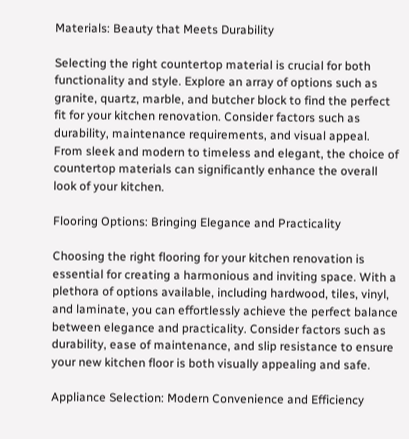Materials: Beauty that Meets Durability

Selecting the right countertop material is crucial for both functionality and style. Explore an array of options such as granite, quartz, marble, and butcher block to find the perfect fit for your kitchen renovation. Consider factors such as durability, maintenance requirements, and visual appeal. From sleek and modern to timeless and elegant, the choice of countertop materials can significantly enhance the overall look of your kitchen.

Flooring Options: Bringing Elegance and Practicality

Choosing the right flooring for your kitchen renovation is essential for creating a harmonious and inviting space. With a plethora of options available, including hardwood, tiles, vinyl, and laminate, you can effortlessly achieve the perfect balance between elegance and practicality. Consider factors such as durability, ease of maintenance, and slip resistance to ensure your new kitchen floor is both visually appealing and safe.

Appliance Selection: Modern Convenience and Efficiency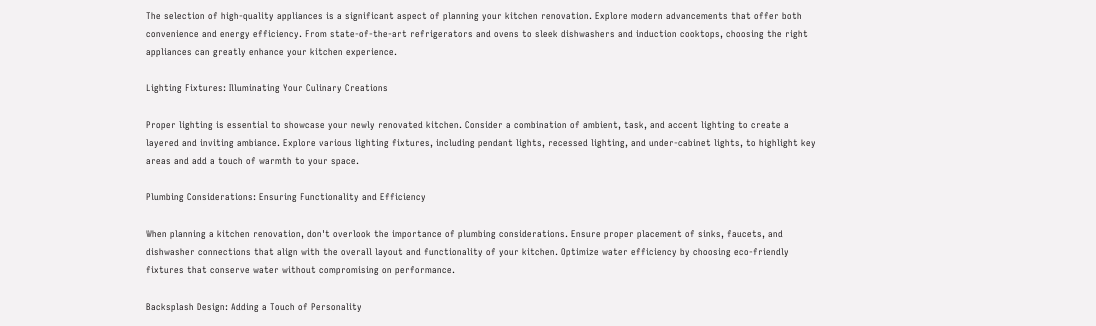The selection of high-quality appliances is a significant aspect of planning your kitchen renovation. Explore modern advancements that offer both convenience and energy efficiency. From state-of-the-art refrigerators and ovens to sleek dishwashers and induction cooktops, choosing the right appliances can greatly enhance your kitchen experience.

Lighting Fixtures: Illuminating Your Culinary Creations

Proper lighting is essential to showcase your newly renovated kitchen. Consider a combination of ambient, task, and accent lighting to create a layered and inviting ambiance. Explore various lighting fixtures, including pendant lights, recessed lighting, and under-cabinet lights, to highlight key areas and add a touch of warmth to your space.

Plumbing Considerations: Ensuring Functionality and Efficiency

When planning a kitchen renovation, don't overlook the importance of plumbing considerations. Ensure proper placement of sinks, faucets, and dishwasher connections that align with the overall layout and functionality of your kitchen. Optimize water efficiency by choosing eco-friendly fixtures that conserve water without compromising on performance.

Backsplash Design: Adding a Touch of Personality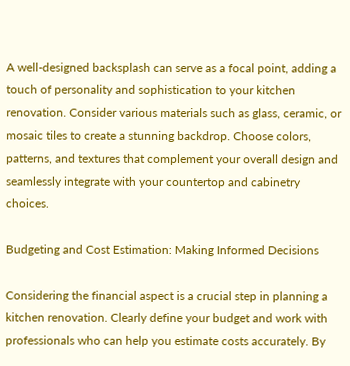A well-designed backsplash can serve as a focal point, adding a touch of personality and sophistication to your kitchen renovation. Consider various materials such as glass, ceramic, or mosaic tiles to create a stunning backdrop. Choose colors, patterns, and textures that complement your overall design and seamlessly integrate with your countertop and cabinetry choices.

Budgeting and Cost Estimation: Making Informed Decisions

Considering the financial aspect is a crucial step in planning a kitchen renovation. Clearly define your budget and work with professionals who can help you estimate costs accurately. By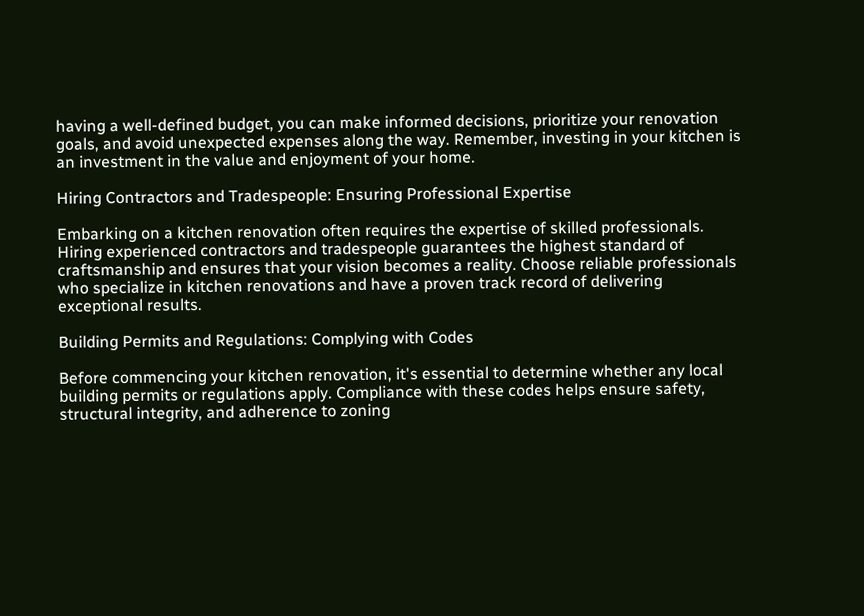having a well-defined budget, you can make informed decisions, prioritize your renovation goals, and avoid unexpected expenses along the way. Remember, investing in your kitchen is an investment in the value and enjoyment of your home.

Hiring Contractors and Tradespeople: Ensuring Professional Expertise

Embarking on a kitchen renovation often requires the expertise of skilled professionals. Hiring experienced contractors and tradespeople guarantees the highest standard of craftsmanship and ensures that your vision becomes a reality. Choose reliable professionals who specialize in kitchen renovations and have a proven track record of delivering exceptional results.

Building Permits and Regulations: Complying with Codes

Before commencing your kitchen renovation, it's essential to determine whether any local building permits or regulations apply. Compliance with these codes helps ensure safety, structural integrity, and adherence to zoning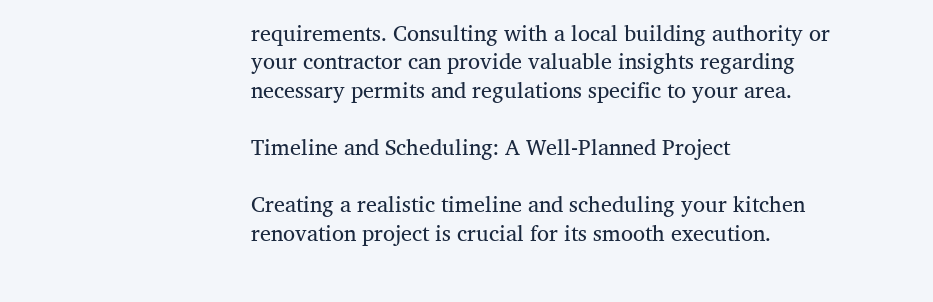requirements. Consulting with a local building authority or your contractor can provide valuable insights regarding necessary permits and regulations specific to your area.

Timeline and Scheduling: A Well-Planned Project

Creating a realistic timeline and scheduling your kitchen renovation project is crucial for its smooth execution.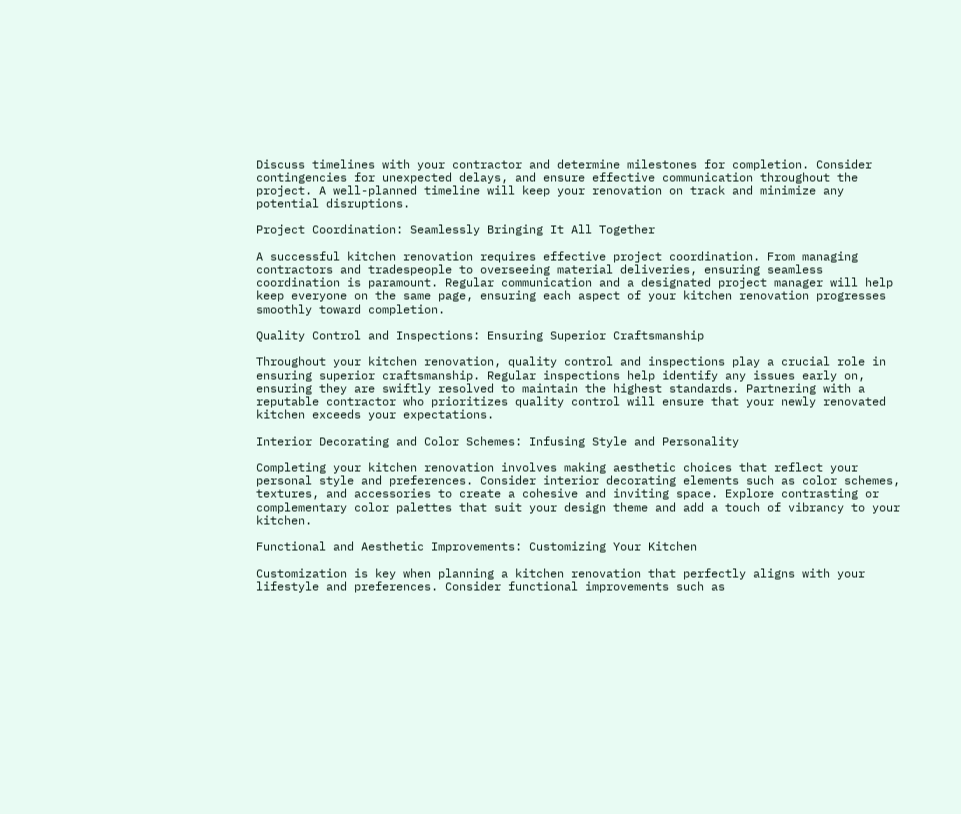Discuss timelines with your contractor and determine milestones for completion. Consider contingencies for unexpected delays, and ensure effective communication throughout the project. A well-planned timeline will keep your renovation on track and minimize any potential disruptions.

Project Coordination: Seamlessly Bringing It All Together

A successful kitchen renovation requires effective project coordination. From managing contractors and tradespeople to overseeing material deliveries, ensuring seamless coordination is paramount. Regular communication and a designated project manager will help keep everyone on the same page, ensuring each aspect of your kitchen renovation progresses smoothly toward completion.

Quality Control and Inspections: Ensuring Superior Craftsmanship

Throughout your kitchen renovation, quality control and inspections play a crucial role in ensuring superior craftsmanship. Regular inspections help identify any issues early on, ensuring they are swiftly resolved to maintain the highest standards. Partnering with a reputable contractor who prioritizes quality control will ensure that your newly renovated kitchen exceeds your expectations.

Interior Decorating and Color Schemes: Infusing Style and Personality

Completing your kitchen renovation involves making aesthetic choices that reflect your personal style and preferences. Consider interior decorating elements such as color schemes, textures, and accessories to create a cohesive and inviting space. Explore contrasting or complementary color palettes that suit your design theme and add a touch of vibrancy to your kitchen.

Functional and Aesthetic Improvements: Customizing Your Kitchen

Customization is key when planning a kitchen renovation that perfectly aligns with your lifestyle and preferences. Consider functional improvements such as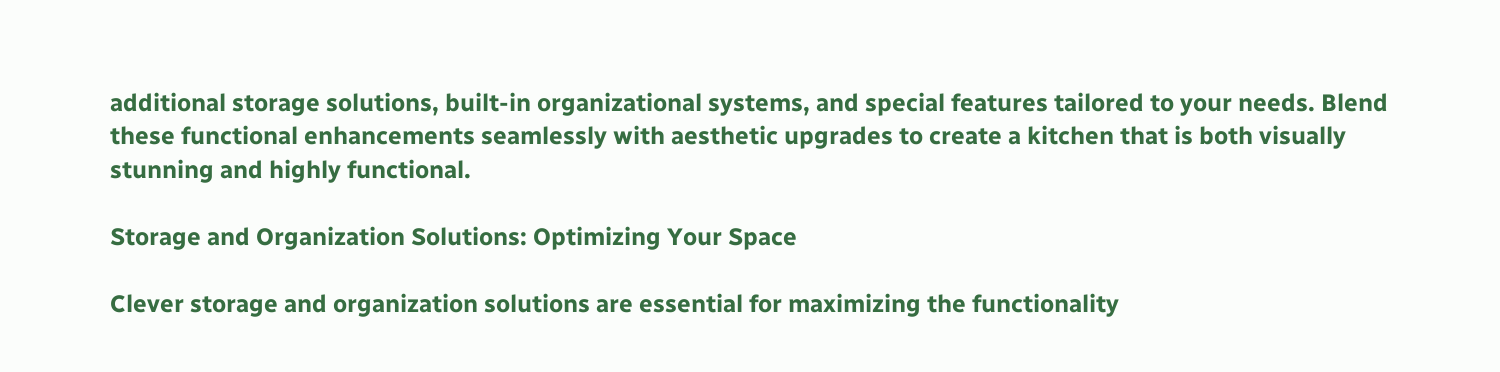additional storage solutions, built-in organizational systems, and special features tailored to your needs. Blend these functional enhancements seamlessly with aesthetic upgrades to create a kitchen that is both visually stunning and highly functional.

Storage and Organization Solutions: Optimizing Your Space

Clever storage and organization solutions are essential for maximizing the functionality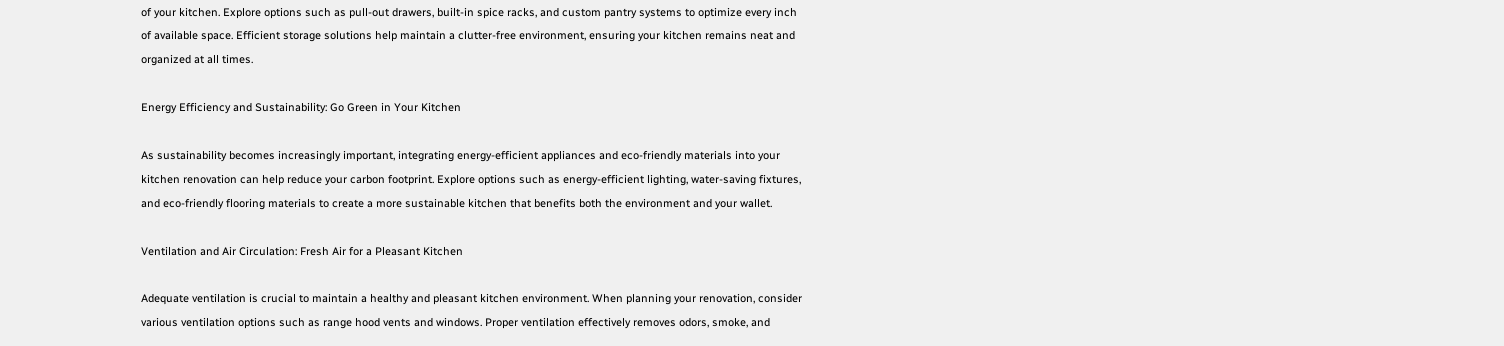of your kitchen. Explore options such as pull-out drawers, built-in spice racks, and custom pantry systems to optimize every inch of available space. Efficient storage solutions help maintain a clutter-free environment, ensuring your kitchen remains neat and organized at all times.

Energy Efficiency and Sustainability: Go Green in Your Kitchen

As sustainability becomes increasingly important, integrating energy-efficient appliances and eco-friendly materials into your kitchen renovation can help reduce your carbon footprint. Explore options such as energy-efficient lighting, water-saving fixtures, and eco-friendly flooring materials to create a more sustainable kitchen that benefits both the environment and your wallet.

Ventilation and Air Circulation: Fresh Air for a Pleasant Kitchen

Adequate ventilation is crucial to maintain a healthy and pleasant kitchen environment. When planning your renovation, consider various ventilation options such as range hood vents and windows. Proper ventilation effectively removes odors, smoke, and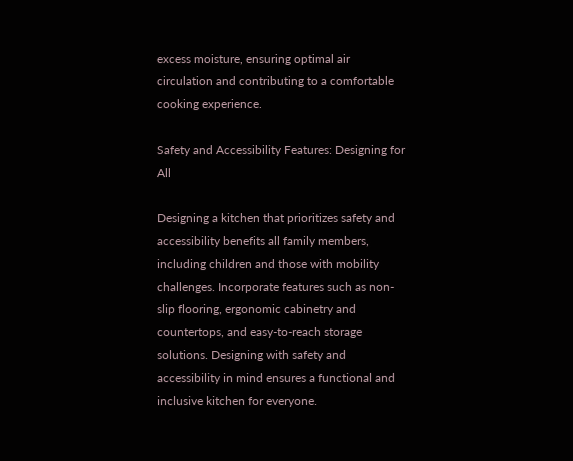excess moisture, ensuring optimal air circulation and contributing to a comfortable cooking experience.

Safety and Accessibility Features: Designing for All

Designing a kitchen that prioritizes safety and accessibility benefits all family members, including children and those with mobility challenges. Incorporate features such as non-slip flooring, ergonomic cabinetry and countertops, and easy-to-reach storage solutions. Designing with safety and accessibility in mind ensures a functional and inclusive kitchen for everyone.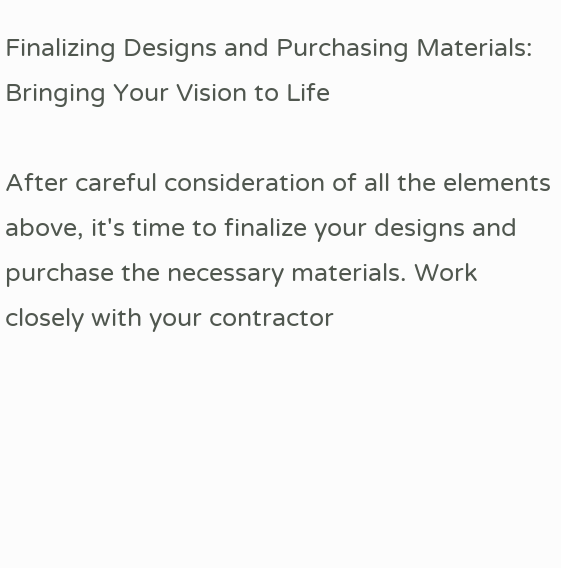Finalizing Designs and Purchasing Materials: Bringing Your Vision to Life

After careful consideration of all the elements above, it's time to finalize your designs and purchase the necessary materials. Work closely with your contractor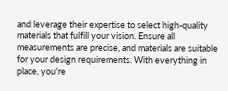and leverage their expertise to select high-quality materials that fulfill your vision. Ensure all measurements are precise, and materials are suitable for your design requirements. With everything in place, you're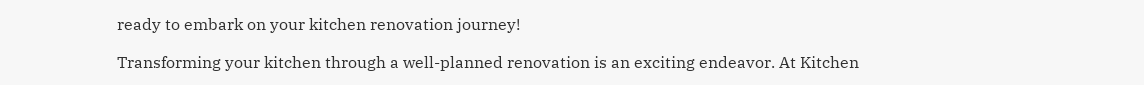ready to embark on your kitchen renovation journey!

Transforming your kitchen through a well-planned renovation is an exciting endeavor. At Kitchen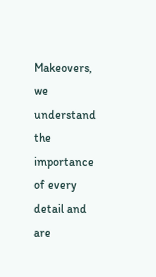Makeovers, we understand the importance of every detail and are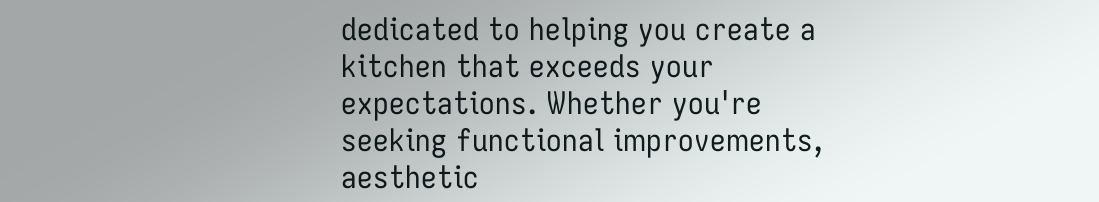dedicated to helping you create a kitchen that exceeds your expectations. Whether you're seeking functional improvements, aesthetic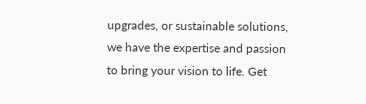upgrades, or sustainable solutions, we have the expertise and passion to bring your vision to life. Get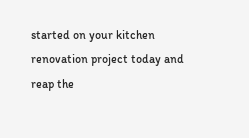started on your kitchen renovation project today and reap the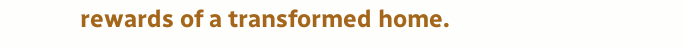rewards of a transformed home.